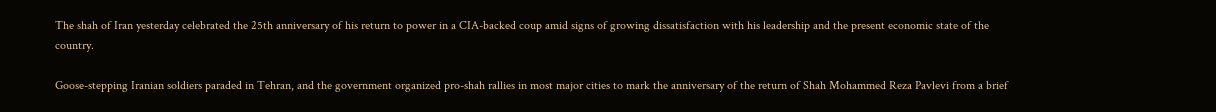The shah of Iran yesterday celebrated the 25th anniversary of his return to power in a CIA-backed coup amid signs of growing dissatisfaction with his leadership and the present economic state of the country.

Goose-stepping Iranian soldiers paraded in Tehran, and the government organized pro-shah rallies in most major cities to mark the anniversary of the return of Shah Mohammed Reza Pavlevi from a brief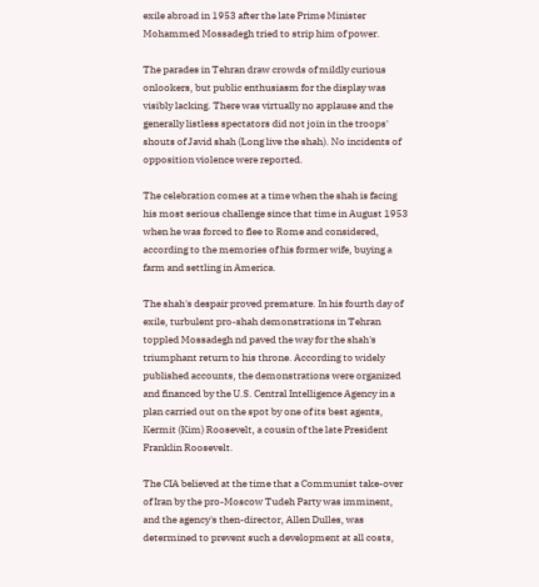exile abroad in 1953 after the late Prime Minister Mohammed Mossadegh tried to strip him of power.

The parades in Tehran draw crowds of mildly curious onlookers, but public enthusiasm for the display was visibly lacking. There was virtually no applause and the generally listless spectators did not join in the troops' shouts of Javid shah (Long live the shah). No incidents of opposition violence were reported.

The celebration comes at a time when the shah is facing his most serious challenge since that time in August 1953 when he was forced to flee to Rome and considered, according to the memories of his former wife, buying a farm and settling in America.

The shah's despair proved premature. In his fourth day of exile, turbulent pro-shah demonstrations in Tehran toppled Mossadegh nd paved the way for the shah's triumphant return to his throne. According to widely published accounts, the demonstrations were organized and financed by the U.S. Central Intelligence Agency in a plan carried out on the spot by one of its best agents, Kermit (Kim) Roosevelt, a cousin of the late President Franklin Roosevelt.

The CIA believed at the time that a Communist take-over of Iran by the pro-Moscow Tudeh Party was imminent, and the agency's then-director, Allen Dulles, was determined to prevent such a development at all costs,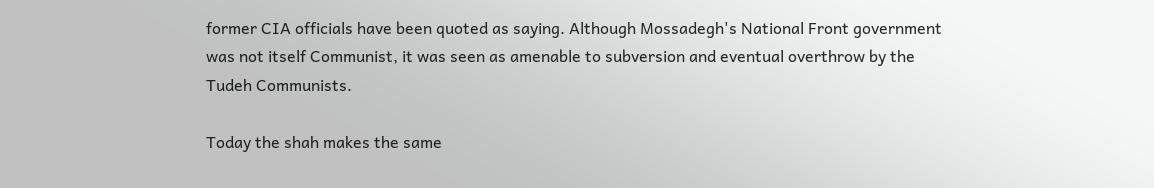former CIA officials have been quoted as saying. Although Mossadegh's National Front government was not itself Communist, it was seen as amenable to subversion and eventual overthrow by the Tudeh Communists.

Today the shah makes the same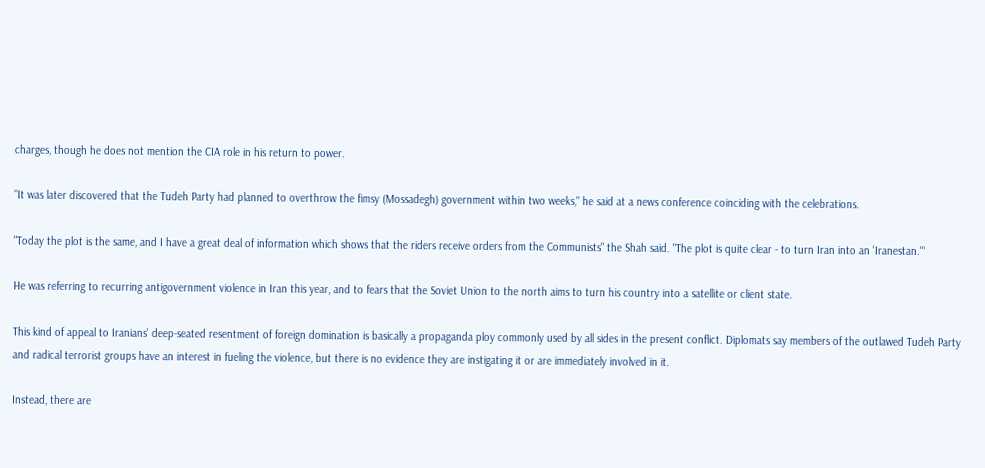charges, though he does not mention the CIA role in his return to power.

"It was later discovered that the Tudeh Party had planned to overthrow the fimsy (Mossadegh) government within two weeks," he said at a news conference coinciding with the celebrations.

"Today the plot is the same, and I have a great deal of information which shows that the riders receive orders from the Communists" the Shah said. "The plot is quite clear - to turn Iran into an 'Iranestan.'"

He was referring to recurring antigovernment violence in Iran this year, and to fears that the Soviet Union to the north aims to turn his country into a satellite or client state.

This kind of appeal to Iranians' deep-seated resentment of foreign domination is basically a propaganda ploy commonly used by all sides in the present conflict. Diplomats say members of the outlawed Tudeh Party and radical terrorist groups have an interest in fueling the violence, but there is no evidence they are instigating it or are immediately involved in it.

Instead, there are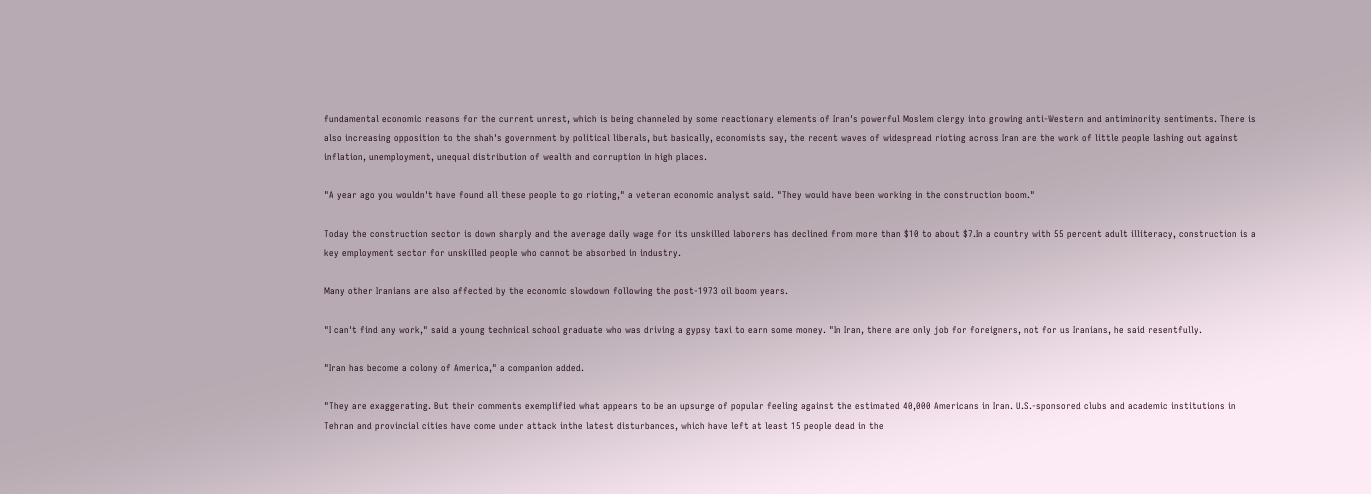fundamental economic reasons for the current unrest, which is being channeled by some reactionary elements of Iran's powerful Moslem clergy into growing anti-Western and antiminority sentiments. There is also increasing opposition to the shah's government by political liberals, but basically, economists say, the recent waves of widespread rioting across Iran are the work of little people lashing out against inflation, unemployment, unequal distribution of wealth and corruption in high places.

"A year ago you wouldn't have found all these people to go rioting," a veteran economic analyst said. "They would have been working in the construction boom."

Today the construction sector is down sharply and the average daily wage for its unskilled laborers has declined from more than $10 to about $7.In a country with 55 percent adult illiteracy, construction is a key employment sector for unskilled people who cannot be absorbed in industry.

Many other Iranians are also affected by the economic slowdown following the post-1973 oil boom years.

"I can't find any work," said a young technical school graduate who was driving a gypsy taxi to earn some money. "In Iran, there are only job for foreigners, not for us Iranians, he said resentfully.

"Iran has become a colony of America," a companion added.

"They are exaggerating. But their comments exemplified what appears to be an upsurge of popular feeling against the estimated 40,000 Americans in Iran. U.S.-sponsored clubs and academic institutions in Tehran and provincial cities have come under attack inthe latest disturbances, which have left at least 15 people dead in the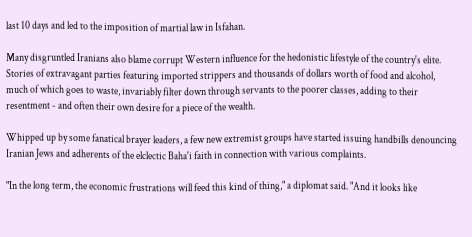last 10 days and led to the imposition of martial law in Isfahan.

Many disgruntled Iranians also blame corrupt Western influence for the hedonistic lifestyle of the country's elite. Stories of extravagant parties featuring imported strippers and thousands of dollars worth of food and alcohol, much of which goes to waste, invariably filter down through servants to the poorer classes, adding to their resentment - and often their own desire for a piece of the wealth.

Whipped up by some fanatical brayer leaders, a few new extremist groups have started issuing handbills denouncing Iranian Jews and adherents of the elclectic Baha'i faith in connection with various complaints.

"In the long term, the economic frustrations will feed this kind of thing," a diplomat said. "And it looks like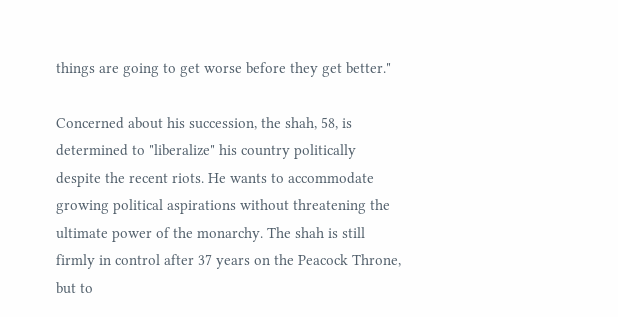things are going to get worse before they get better."

Concerned about his succession, the shah, 58, is determined to "liberalize" his country politically despite the recent riots. He wants to accommodate growing political aspirations without threatening the ultimate power of the monarchy. The shah is still firmly in control after 37 years on the Peacock Throne, but to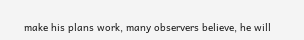make his plans work, many observers believe, he will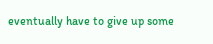eventually have to give up some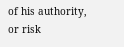of his authority, or risk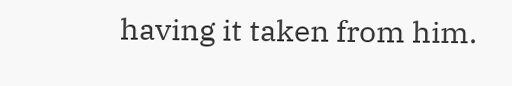having it taken from him.